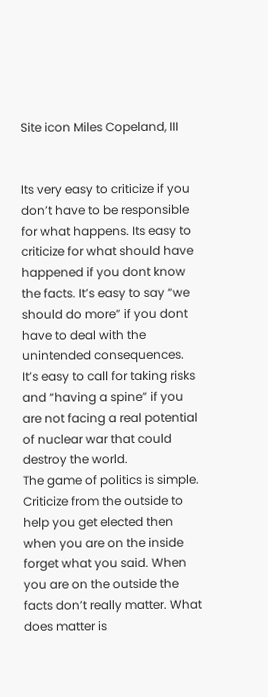Site icon Miles Copeland, III


Its very easy to criticize if you don’t have to be responsible for what happens. Its easy to criticize for what should have happened if you dont know the facts. It’s easy to say “we should do more” if you dont have to deal with the unintended consequences. It’s easy to call for taking risks and “having a spine” if you are not facing a real potential of nuclear war that could destroy the world.
The game of politics is simple. Criticize from the outside to help you get elected then when you are on the inside forget what you said. When you are on the outside the facts don’t really matter. What does matter is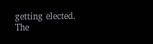getting elected. The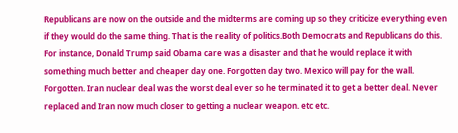Republicans are now on the outside and the midterms are coming up so they criticize everything even if they would do the same thing. That is the reality of politics.Both Democrats and Republicans do this. For instance, Donald Trump said Obama care was a disaster and that he would replace it with something much better and cheaper day one. Forgotten day two. Mexico will pay for the wall. Forgotten. Iran nuclear deal was the worst deal ever so he terminated it to get a better deal. Never replaced and Iran now much closer to getting a nuclear weapon. etc etc.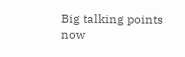Big talking points now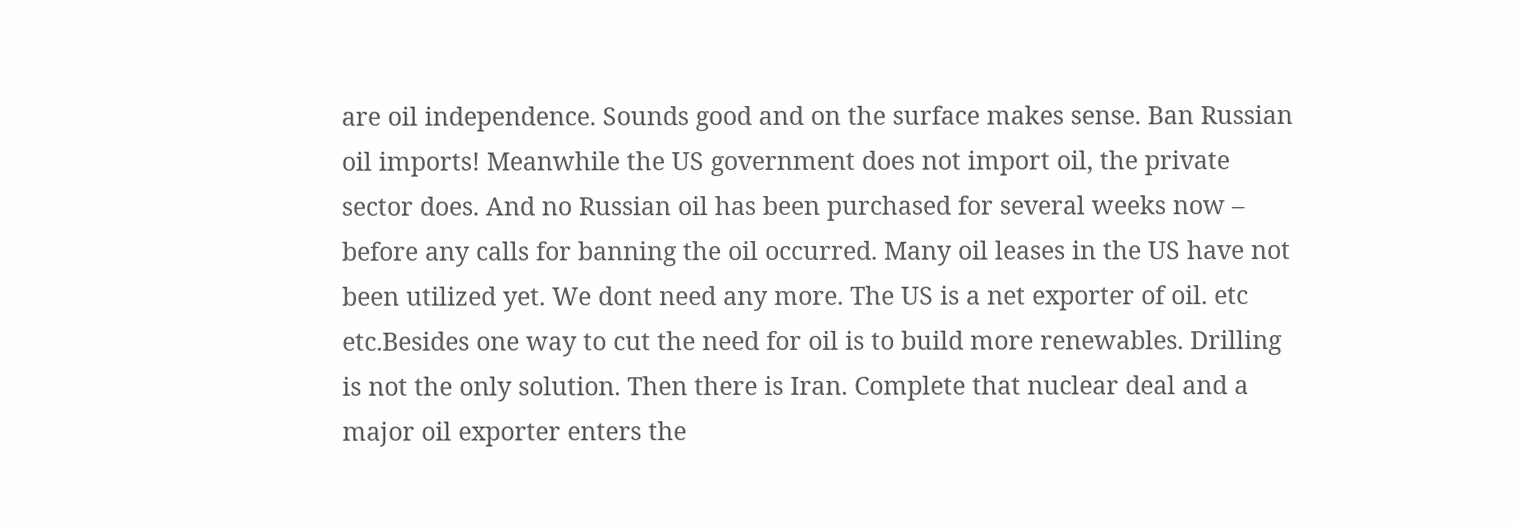are oil independence. Sounds good and on the surface makes sense. Ban Russian oil imports! Meanwhile the US government does not import oil, the private sector does. And no Russian oil has been purchased for several weeks now – before any calls for banning the oil occurred. Many oil leases in the US have not been utilized yet. We dont need any more. The US is a net exporter of oil. etc etc.Besides one way to cut the need for oil is to build more renewables. Drilling is not the only solution. Then there is Iran. Complete that nuclear deal and a major oil exporter enters the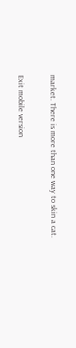market. There is more than one way to skin a cat.

Exit mobile version